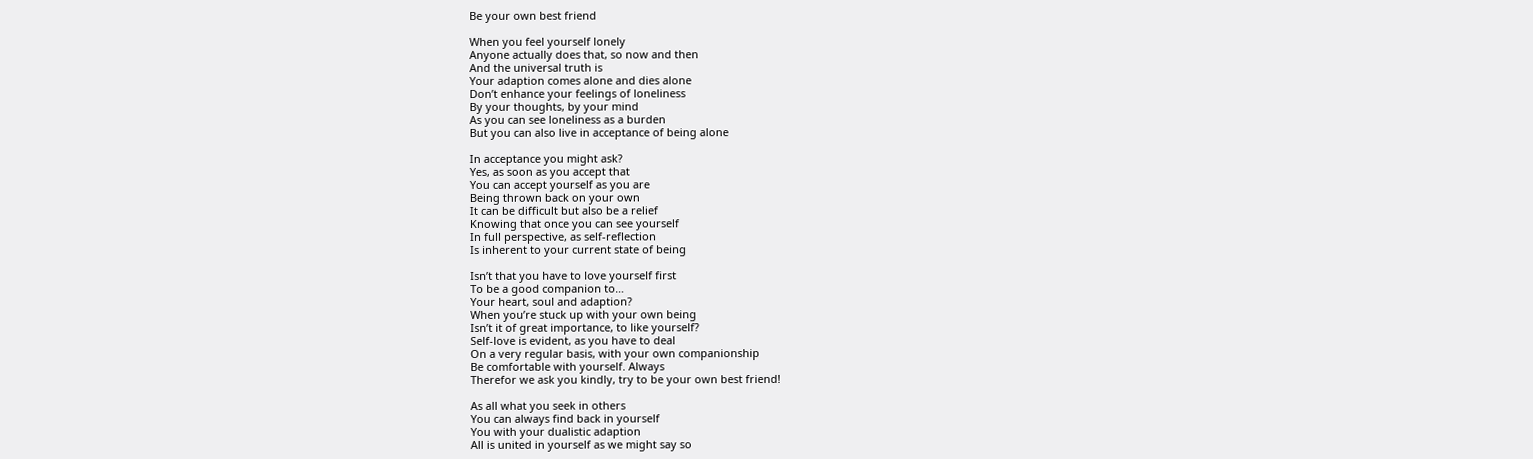Be your own best friend

When you feel yourself lonely
Anyone actually does that, so now and then
And the universal truth is
Your adaption comes alone and dies alone
Don’t enhance your feelings of loneliness
By your thoughts, by your mind
As you can see loneliness as a burden
But you can also live in acceptance of being alone

In acceptance you might ask?
Yes, as soon as you accept that
You can accept yourself as you are
Being thrown back on your own
It can be difficult but also be a relief
Knowing that once you can see yourself
In full perspective, as self-reflection
Is inherent to your current state of being

Isn’t that you have to love yourself first
To be a good companion to…
Your heart, soul and adaption?
When you’re stuck up with your own being
Isn’t it of great importance, to like yourself?
Self-love is evident, as you have to deal
On a very regular basis, with your own companionship
Be comfortable with yourself. Always
Therefor we ask you kindly, try to be your own best friend!

As all what you seek in others
You can always find back in yourself
You with your dualistic adaption
All is united in yourself as we might say so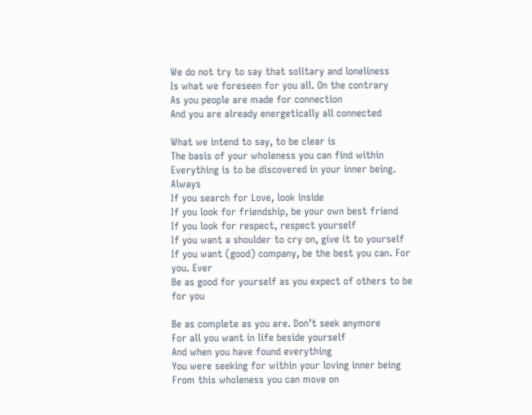We do not try to say that solitary and loneliness
Is what we foreseen for you all. On the contrary
As you people are made for connection
And you are already energetically all connected

What we intend to say, to be clear is
The basis of your wholeness you can find within
Everything is to be discovered in your inner being. Always
If you search for Love, look inside
If you look for friendship, be your own best friend
If you look for respect, respect yourself
If you want a shoulder to cry on, give it to yourself
If you want (good) company, be the best you can. For you. Ever
Be as good for yourself as you expect of others to be for you

Be as complete as you are. Don’t seek anymore
For all you want in life beside yourself
And when you have found everything
You were seeking for within your loving inner being
From this wholeness you can move on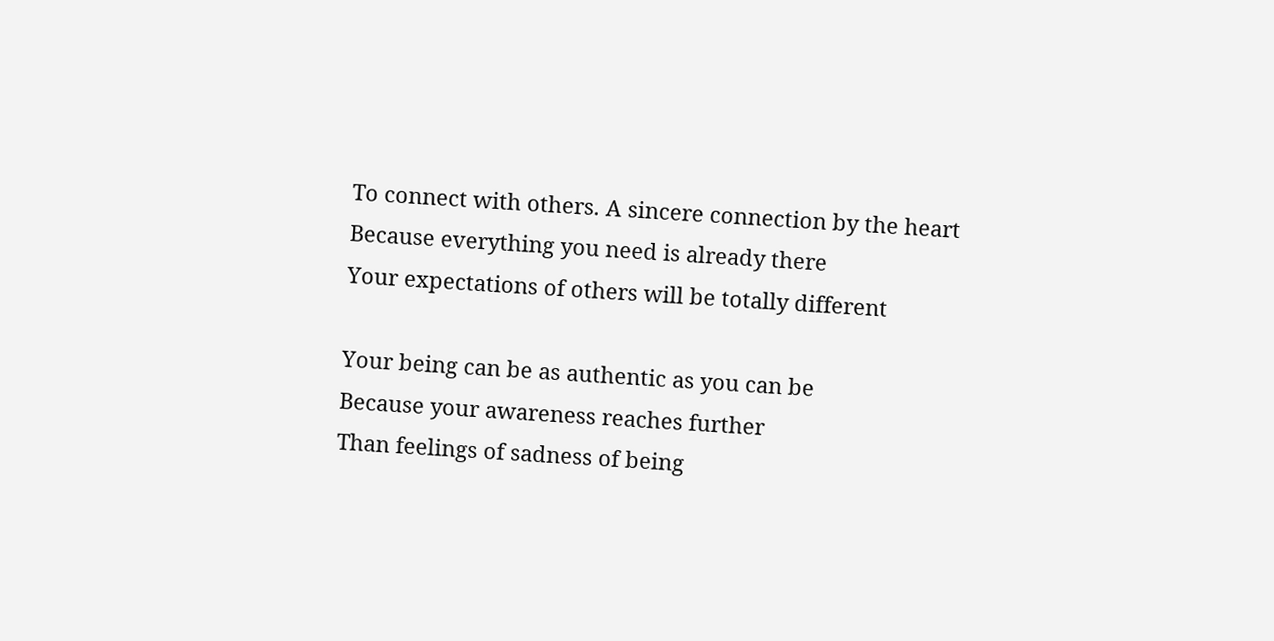To connect with others. A sincere connection by the heart
Because everything you need is already there
Your expectations of others will be totally different

Your being can be as authentic as you can be
Because your awareness reaches further
Than feelings of sadness of being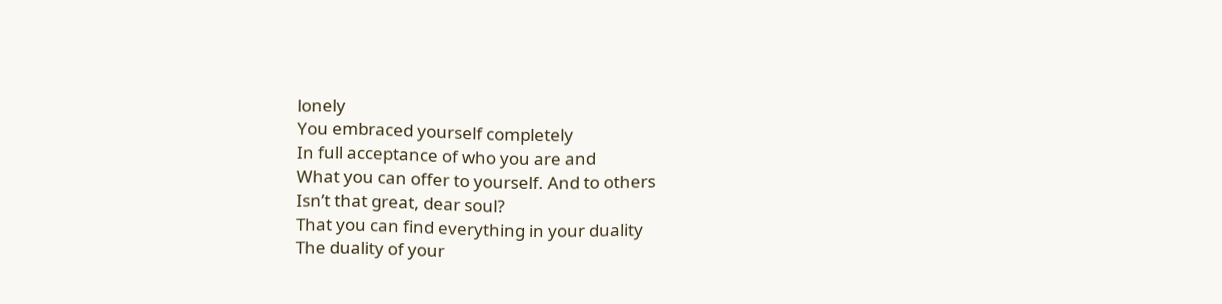lonely
You embraced yourself completely
In full acceptance of who you are and
What you can offer to yourself. And to others
Isn’t that great, dear soul?
That you can find everything in your duality
The duality of your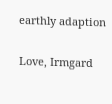earthly adaption

Love, Irmgard